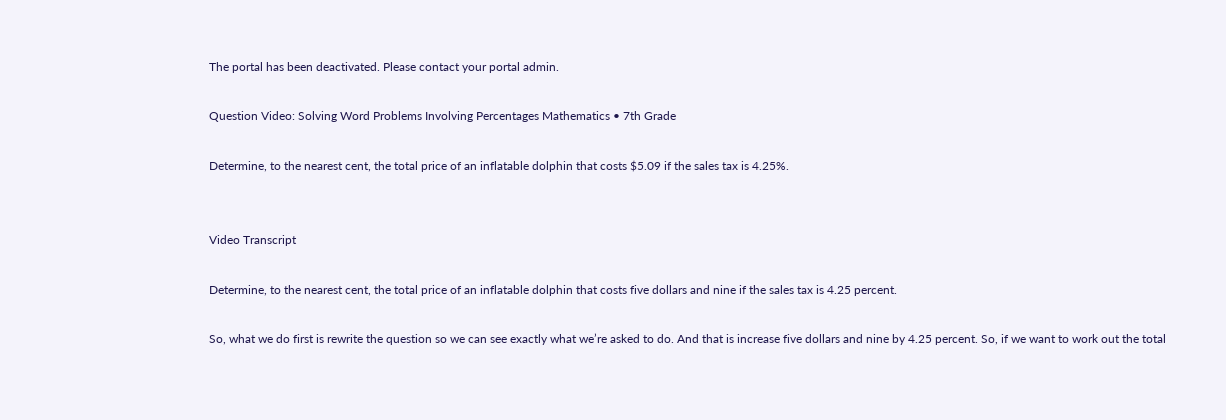The portal has been deactivated. Please contact your portal admin.

Question Video: Solving Word Problems Involving Percentages Mathematics • 7th Grade

Determine, to the nearest cent, the total price of an inflatable dolphin that costs $5.09 if the sales tax is 4.25%.


Video Transcript

Determine, to the nearest cent, the total price of an inflatable dolphin that costs five dollars and nine if the sales tax is 4.25 percent.

So, what we do first is rewrite the question so we can see exactly what we’re asked to do. And that is increase five dollars and nine by 4.25 percent. So, if we want to work out the total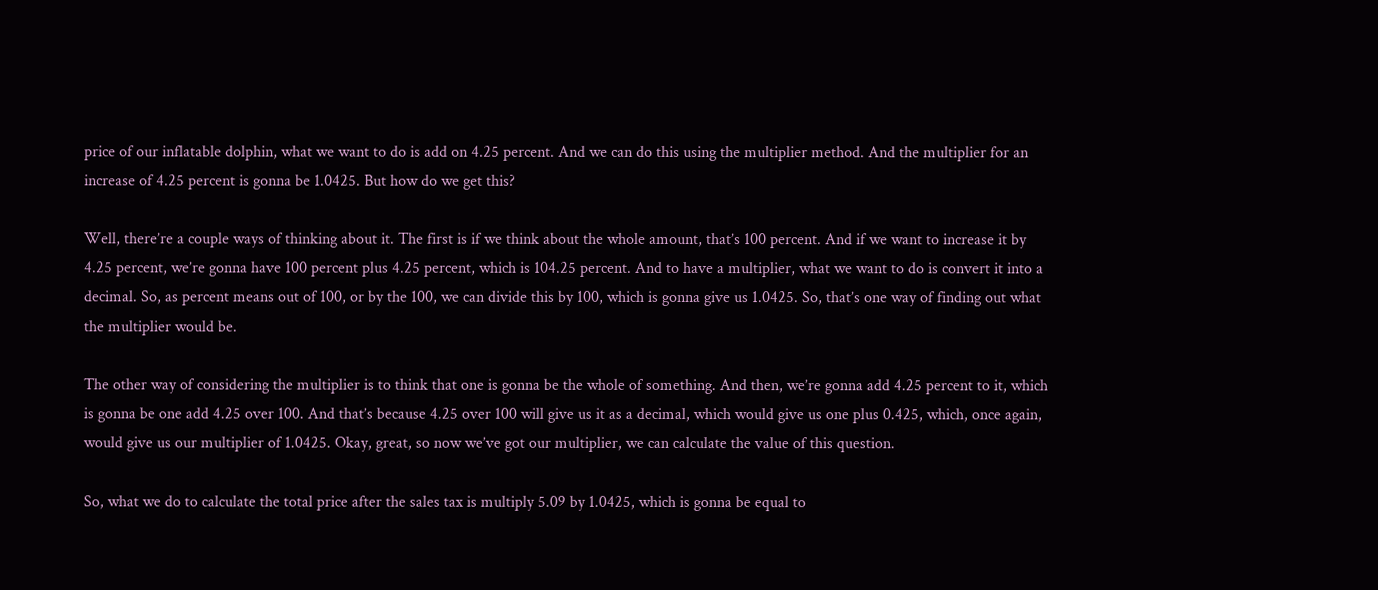price of our inflatable dolphin, what we want to do is add on 4.25 percent. And we can do this using the multiplier method. And the multiplier for an increase of 4.25 percent is gonna be 1.0425. But how do we get this?

Well, there’re a couple ways of thinking about it. The first is if we think about the whole amount, that’s 100 percent. And if we want to increase it by 4.25 percent, we’re gonna have 100 percent plus 4.25 percent, which is 104.25 percent. And to have a multiplier, what we want to do is convert it into a decimal. So, as percent means out of 100, or by the 100, we can divide this by 100, which is gonna give us 1.0425. So, that’s one way of finding out what the multiplier would be.

The other way of considering the multiplier is to think that one is gonna be the whole of something. And then, we’re gonna add 4.25 percent to it, which is gonna be one add 4.25 over 100. And that’s because 4.25 over 100 will give us it as a decimal, which would give us one plus 0.425, which, once again, would give us our multiplier of 1.0425. Okay, great, so now we’ve got our multiplier, we can calculate the value of this question.

So, what we do to calculate the total price after the sales tax is multiply 5.09 by 1.0425, which is gonna be equal to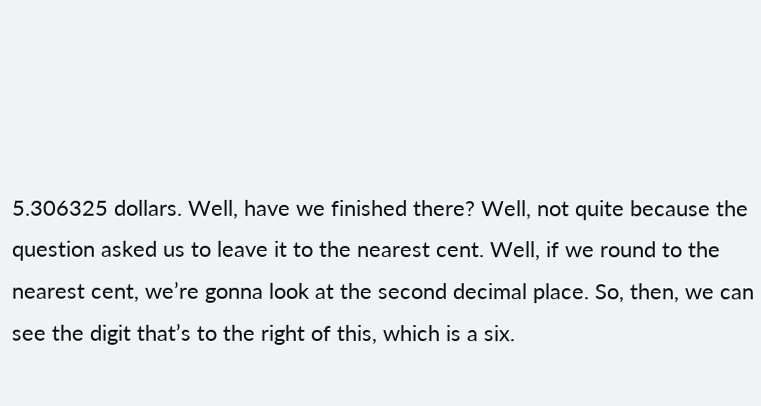5.306325 dollars. Well, have we finished there? Well, not quite because the question asked us to leave it to the nearest cent. Well, if we round to the nearest cent, we’re gonna look at the second decimal place. So, then, we can see the digit that’s to the right of this, which is a six.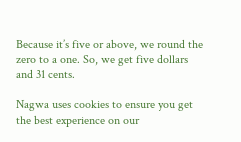Because it’s five or above, we round the zero to a one. So, we get five dollars and 31 cents.

Nagwa uses cookies to ensure you get the best experience on our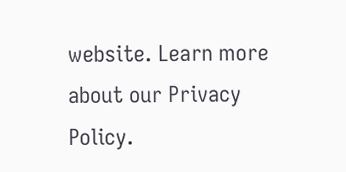website. Learn more about our Privacy Policy.